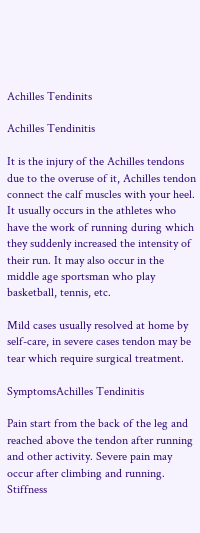Achilles Tendinits

Achilles Tendinitis

It is the injury of the Achilles tendons due to the overuse of it, Achilles tendon connect the calf muscles with your heel. It usually occurs in the athletes who have the work of running during which they suddenly increased the intensity of their run. It may also occur in the middle age sportsman who play basketball, tennis, etc.

Mild cases usually resolved at home by self-care, in severe cases tendon may be tear which require surgical treatment.

SymptomsAchilles Tendinitis

Pain start from the back of the leg and reached above the tendon after running and other activity. Severe pain may occur after climbing and running. Stiffness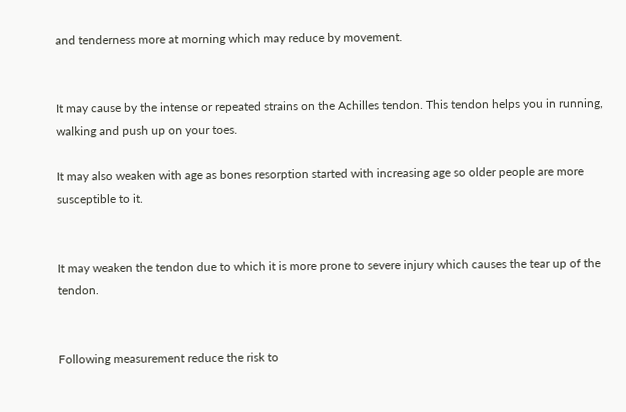and tenderness more at morning which may reduce by movement.


It may cause by the intense or repeated strains on the Achilles tendon. This tendon helps you in running, walking and push up on your toes.

It may also weaken with age as bones resorption started with increasing age so older people are more susceptible to it.


It may weaken the tendon due to which it is more prone to severe injury which causes the tear up of the tendon.


Following measurement reduce the risk to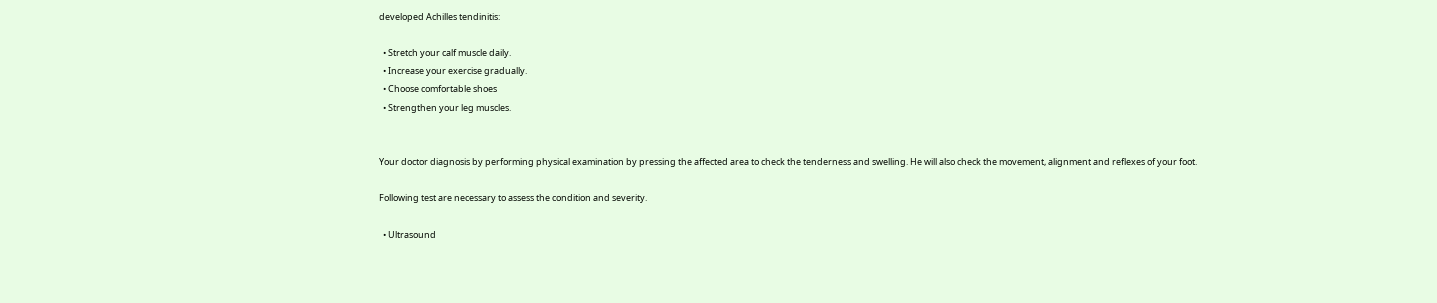developed Achilles tendinitis:

  • Stretch your calf muscle daily.
  • Increase your exercise gradually.
  • Choose comfortable shoes
  • Strengthen your leg muscles.


Your doctor diagnosis by performing physical examination by pressing the affected area to check the tenderness and swelling. He will also check the movement, alignment and reflexes of your foot.

Following test are necessary to assess the condition and severity.

  • Ultrasound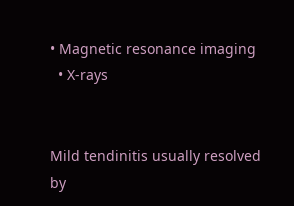• Magnetic resonance imaging
  • X-rays


Mild tendinitis usually resolved by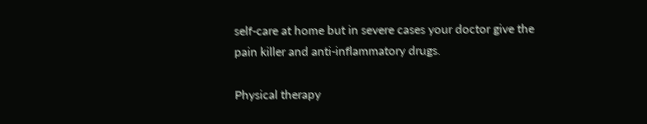self-care at home but in severe cases your doctor give the pain killer and anti-inflammatory drugs.

Physical therapy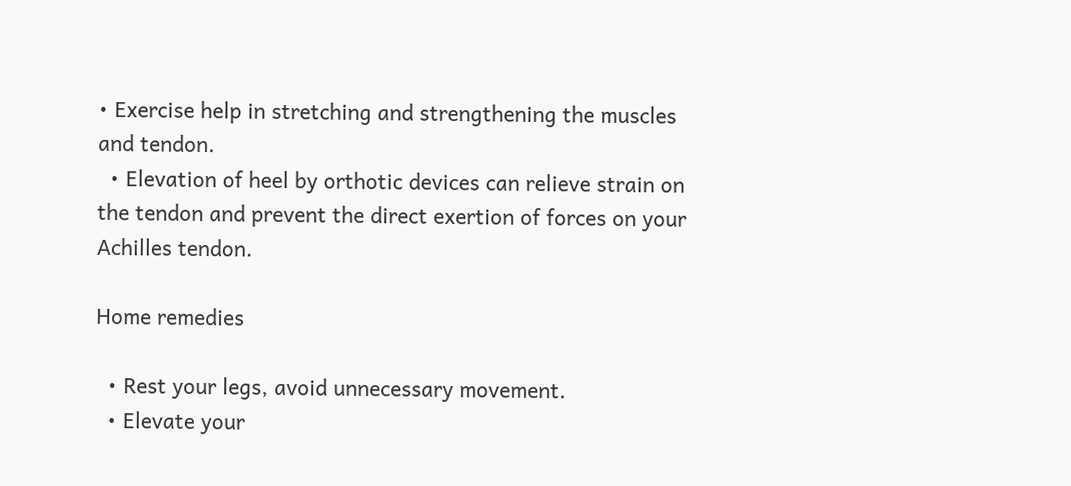• Exercise help in stretching and strengthening the muscles and tendon.
  • Elevation of heel by orthotic devices can relieve strain on the tendon and prevent the direct exertion of forces on your Achilles tendon.

Home remedies

  • Rest your legs, avoid unnecessary movement.
  • Elevate your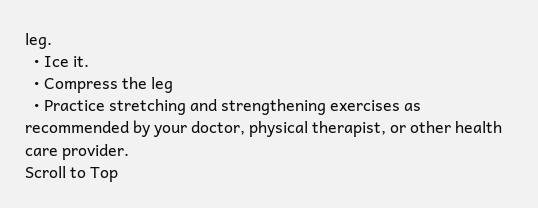leg.
  • Ice it.
  • Compress the leg
  • Practice stretching and strengthening exercises as recommended by your doctor, physical therapist, or other health care provider.
Scroll to Top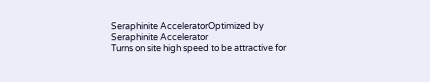Seraphinite AcceleratorOptimized by Seraphinite Accelerator
Turns on site high speed to be attractive for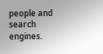people and search engines.